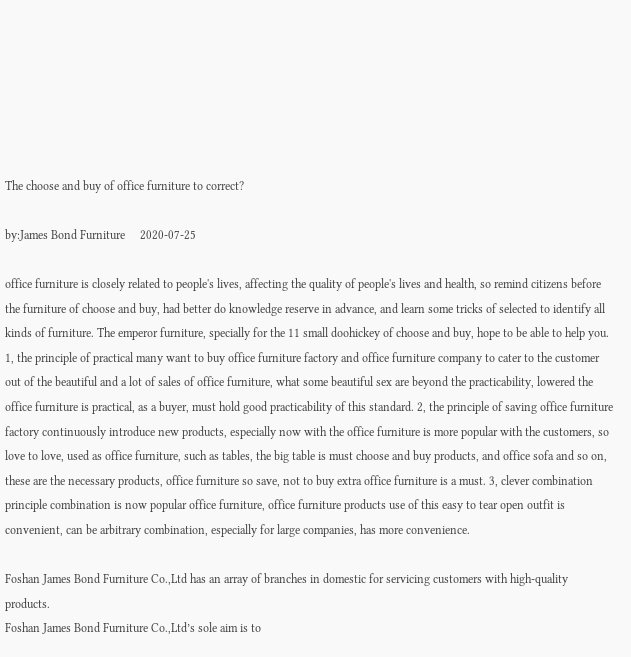The choose and buy of office furniture to correct?

by:James Bond Furniture     2020-07-25

office furniture is closely related to people's lives, affecting the quality of people's lives and health, so remind citizens before the furniture of choose and buy, had better do knowledge reserve in advance, and learn some tricks of selected to identify all kinds of furniture. The emperor furniture, specially for the 11 small doohickey of choose and buy, hope to be able to help you. 1, the principle of practical many want to buy office furniture factory and office furniture company to cater to the customer out of the beautiful and a lot of sales of office furniture, what some beautiful sex are beyond the practicability, lowered the office furniture is practical, as a buyer, must hold good practicability of this standard. 2, the principle of saving office furniture factory continuously introduce new products, especially now with the office furniture is more popular with the customers, so love to love, used as office furniture, such as tables, the big table is must choose and buy products, and office sofa and so on, these are the necessary products, office furniture so save, not to buy extra office furniture is a must. 3, clever combination principle combination is now popular office furniture, office furniture products use of this easy to tear open outfit is convenient, can be arbitrary combination, especially for large companies, has more convenience.

Foshan James Bond Furniture Co.,Ltd has an array of branches in domestic for servicing customers with high-quality products.
Foshan James Bond Furniture Co.,Ltd’s sole aim is to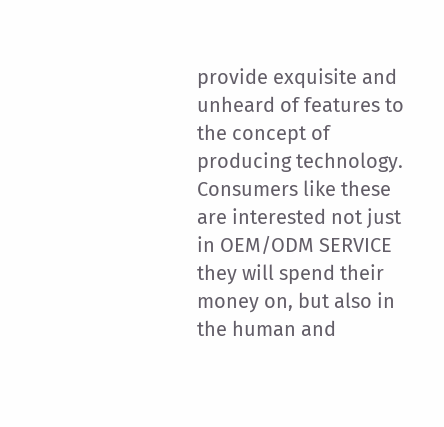provide exquisite and unheard of features to the concept of producing technology.
Consumers like these are interested not just in OEM/ODM SERVICE they will spend their money on, but also in the human and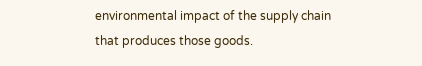environmental impact of the supply chain that produces those goods.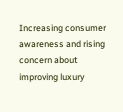Increasing consumer awareness and rising concern about improving luxury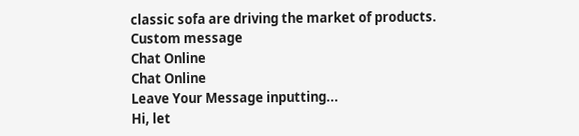classic sofa are driving the market of products.
Custom message
Chat Online
Chat Online
Leave Your Message inputting...
Hi, let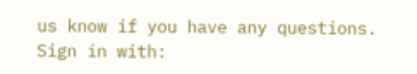us know if you have any questions.
Sign in with: